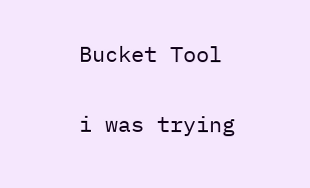Bucket Tool

i was trying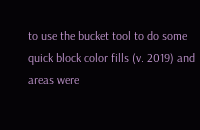to use the bucket tool to do some quick block color fills (v. 2019) and areas were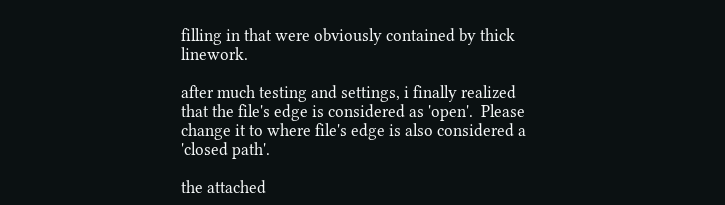filling in that were obviously contained by thick linework.

after much testing and settings, i finally realized that the file's edge is considered as 'open'.  Please change it to where file's edge is also considered a 'closed path'.

the attached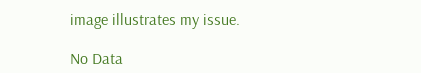image illustrates my issue.

No Data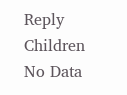Reply Children
No Data